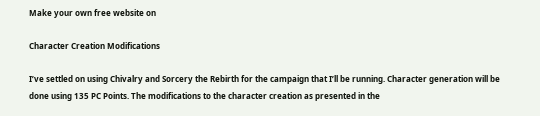Make your own free website on

Character Creation Modifications

I’ve settled on using Chivalry and Sorcery the Rebirth for the campaign that I’ll be running. Character generation will be done using 135 PC Points. The modifications to the character creation as presented in the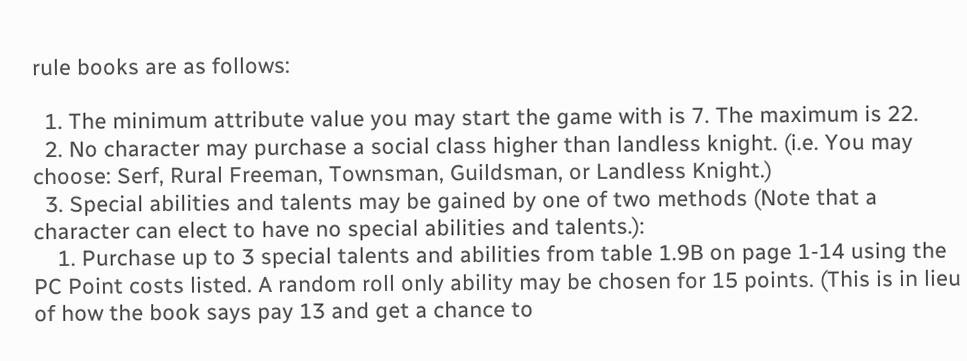rule books are as follows:

  1. The minimum attribute value you may start the game with is 7. The maximum is 22.
  2. No character may purchase a social class higher than landless knight. (i.e. You may choose: Serf, Rural Freeman, Townsman, Guildsman, or Landless Knight.)
  3. Special abilities and talents may be gained by one of two methods (Note that a character can elect to have no special abilities and talents.):
    1. Purchase up to 3 special talents and abilities from table 1.9B on page 1-14 using the PC Point costs listed. A random roll only ability may be chosen for 15 points. (This is in lieu of how the book says pay 13 and get a chance to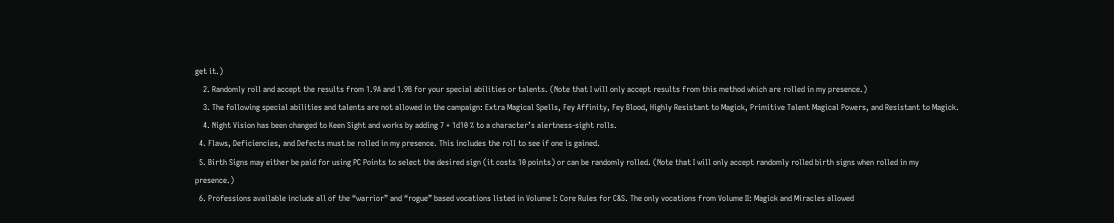get it.)
    2. Randomly roll and accept the results from 1.9A and 1.9B for your special abilities or talents. (Note that I will only accept results from this method which are rolled in my presence.)
    3. The following special abilities and talents are not allowed in the campaign: Extra Magical Spells, Fey Affinity, Fey Blood, Highly Resistant to Magick, Primitive Talent Magical Powers, and Resistant to Magick.
    4. Night Vision has been changed to Keen Sight and works by adding 7 + 1d10 % to a character’s alertness-sight rolls.
  4. Flaws, Deficiencies, and Defects must be rolled in my presence. This includes the roll to see if one is gained.
  5. Birth Signs may either be paid for using PC Points to select the desired sign (it costs 10 points) or can be randomly rolled. (Note that I will only accept randomly rolled birth signs when rolled in my presence.)
  6. Professions available include all of the “warrior” and “rogue” based vocations listed in Volume I: Core Rules for C&S. The only vocations from Volume II: Magick and Miracles allowed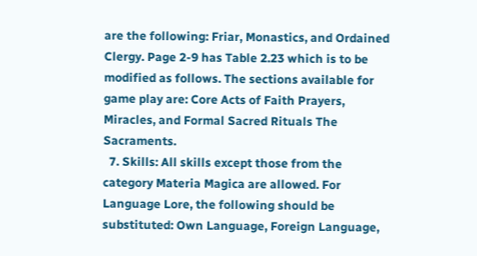are the following: Friar, Monastics, and Ordained Clergy. Page 2-9 has Table 2.23 which is to be modified as follows. The sections available for game play are: Core Acts of Faith Prayers, Miracles, and Formal Sacred Rituals The Sacraments.
  7. Skills: All skills except those from the category Materia Magica are allowed. For Language Lore, the following should be substituted: Own Language, Foreign Language,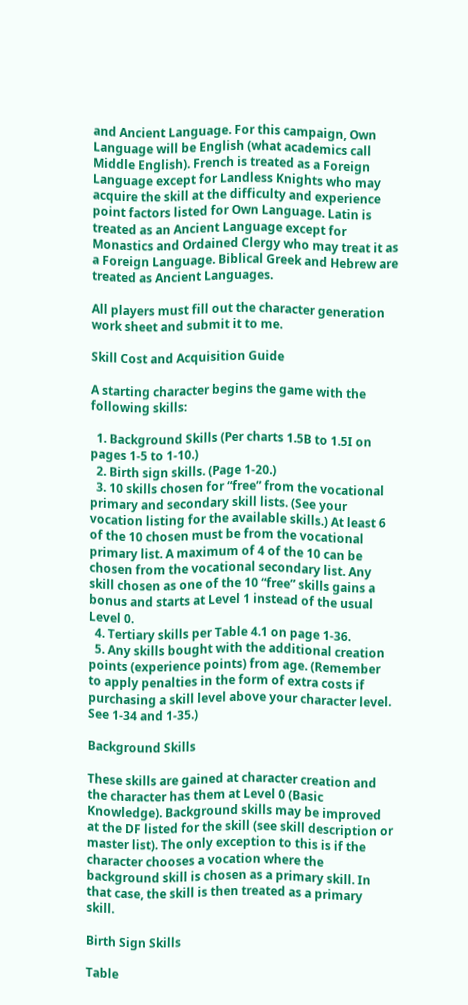and Ancient Language. For this campaign, Own Language will be English (what academics call Middle English). French is treated as a Foreign Language except for Landless Knights who may acquire the skill at the difficulty and experience point factors listed for Own Language. Latin is treated as an Ancient Language except for Monastics and Ordained Clergy who may treat it as a Foreign Language. Biblical Greek and Hebrew are treated as Ancient Languages.

All players must fill out the character generation work sheet and submit it to me.

Skill Cost and Acquisition Guide

A starting character begins the game with the following skills:

  1. Background Skills (Per charts 1.5B to 1.5I on pages 1-5 to 1-10.)
  2. Birth sign skills. (Page 1-20.)
  3. 10 skills chosen for “free” from the vocational primary and secondary skill lists. (See your vocation listing for the available skills.) At least 6 of the 10 chosen must be from the vocational primary list. A maximum of 4 of the 10 can be chosen from the vocational secondary list. Any skill chosen as one of the 10 “free” skills gains a bonus and starts at Level 1 instead of the usual Level 0.
  4. Tertiary skills per Table 4.1 on page 1-36.
  5. Any skills bought with the additional creation points (experience points) from age. (Remember to apply penalties in the form of extra costs if purchasing a skill level above your character level. See 1-34 and 1-35.)

Background Skills

These skills are gained at character creation and the character has them at Level 0 (Basic Knowledge). Background skills may be improved at the DF listed for the skill (see skill description or master list). The only exception to this is if the character chooses a vocation where the background skill is chosen as a primary skill. In that case, the skill is then treated as a primary skill.

Birth Sign Skills

Table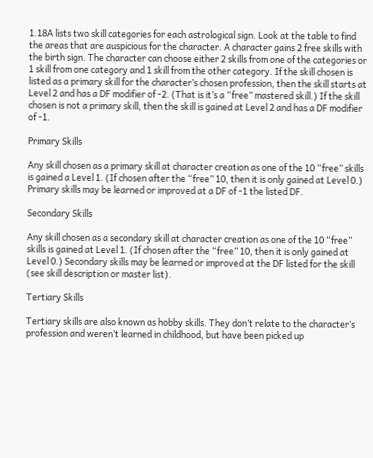1.18A lists two skill categories for each astrological sign. Look at the table to find the areas that are auspicious for the character. A character gains 2 free skills with the birth sign. The character can choose either 2 skills from one of the categories or 1 skill from one category and 1 skill from the other category. If the skill chosen is listed as a primary skill for the character’s chosen profession, then the skill starts at Level 2 and has a DF modifier of -2. (That is it’s a “free” mastered skill.) If the skill chosen is not a primary skill, then the skill is gained at Level 2 and has a DF modifier of -1.

Primary Skills

Any skill chosen as a primary skill at character creation as one of the 10 “free” skills is gained a Level 1. (If chosen after the “free” 10, then it is only gained at Level 0.) Primary skills may be learned or improved at a DF of -1 the listed DF.

Secondary Skills

Any skill chosen as a secondary skill at character creation as one of the 10 “free” skills is gained at Level 1. (If chosen after the “free” 10, then it is only gained at Level 0.) Secondary skills may be learned or improved at the DF listed for the skill (see skill description or master list).

Tertiary Skills

Tertiary skills are also known as hobby skills. They don’t relate to the character’s profession and weren’t learned in childhood, but have been picked up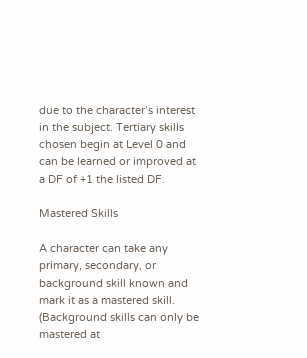due to the character’s interest in the subject. Tertiary skills chosen begin at Level 0 and can be learned or improved at a DF of +1 the listed DF.

Mastered Skills

A character can take any primary, secondary, or background skill known and mark it as a mastered skill. (Background skills can only be mastered at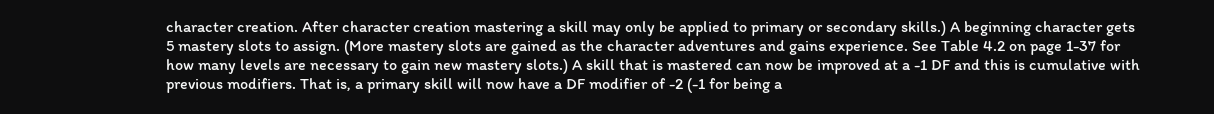character creation. After character creation mastering a skill may only be applied to primary or secondary skills.) A beginning character gets 5 mastery slots to assign. (More mastery slots are gained as the character adventures and gains experience. See Table 4.2 on page 1-37 for how many levels are necessary to gain new mastery slots.) A skill that is mastered can now be improved at a -1 DF and this is cumulative with previous modifiers. That is, a primary skill will now have a DF modifier of -2 (-1 for being a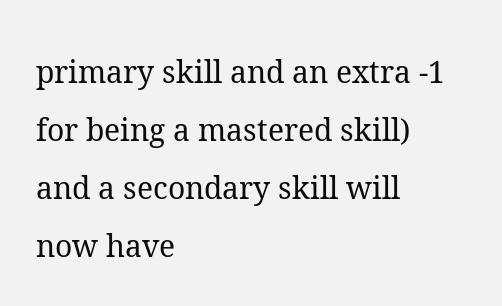primary skill and an extra -1 for being a mastered skill) and a secondary skill will now have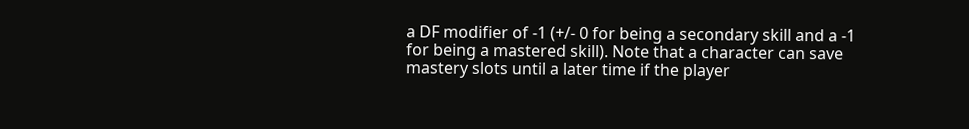a DF modifier of -1 (+/- 0 for being a secondary skill and a -1 for being a mastered skill). Note that a character can save mastery slots until a later time if the player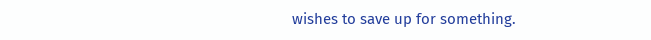wishes to save up for something.